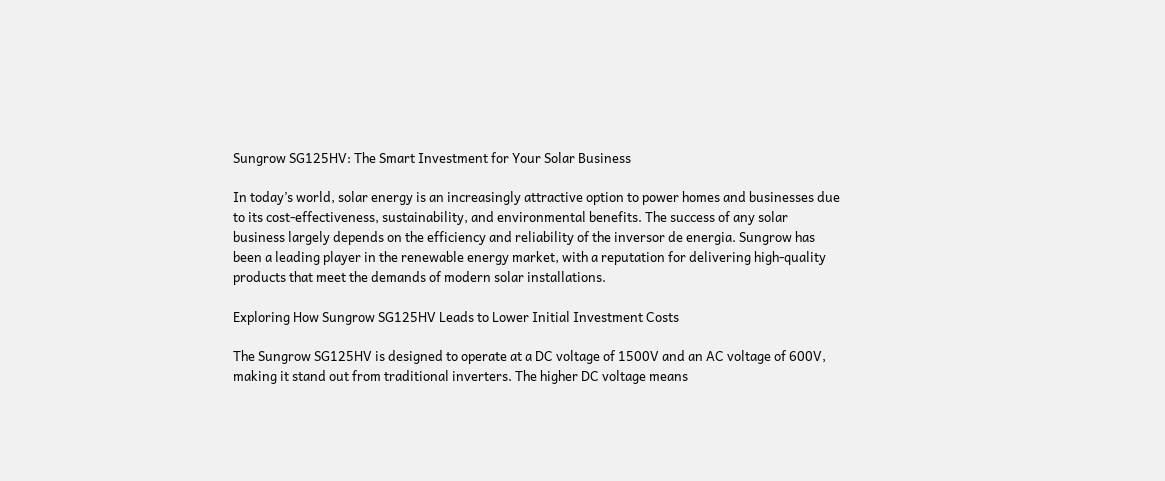Sungrow SG125HV: The Smart Investment for Your Solar Business

In today’s world, solar energy is an increasingly attractive option to power homes and businesses due to its cost-effectiveness, sustainability, and environmental benefits. The success of any solar business largely depends on the efficiency and reliability of the inversor de energia. Sungrow has been a leading player in the renewable energy market, with a reputation for delivering high-quality products that meet the demands of modern solar installations.

Exploring How Sungrow SG125HV Leads to Lower Initial Investment Costs

The Sungrow SG125HV is designed to operate at a DC voltage of 1500V and an AC voltage of 600V, making it stand out from traditional inverters. The higher DC voltage means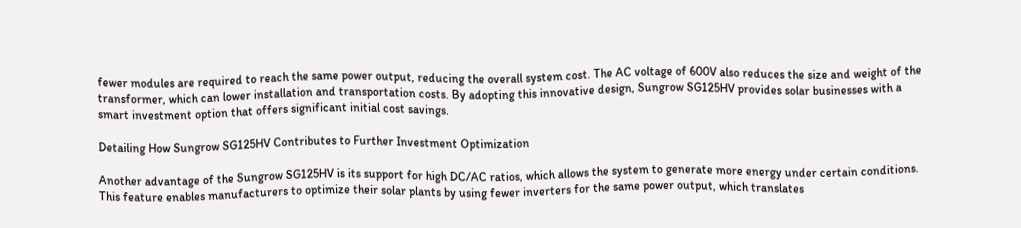fewer modules are required to reach the same power output, reducing the overall system cost. The AC voltage of 600V also reduces the size and weight of the transformer, which can lower installation and transportation costs. By adopting this innovative design, Sungrow SG125HV provides solar businesses with a smart investment option that offers significant initial cost savings.

Detailing How Sungrow SG125HV Contributes to Further Investment Optimization

Another advantage of the Sungrow SG125HV is its support for high DC/AC ratios, which allows the system to generate more energy under certain conditions. This feature enables manufacturers to optimize their solar plants by using fewer inverters for the same power output, which translates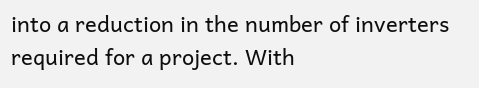into a reduction in the number of inverters required for a project. With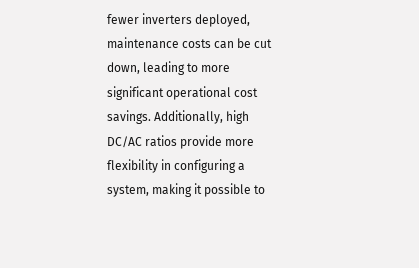fewer inverters deployed, maintenance costs can be cut down, leading to more significant operational cost savings. Additionally, high DC/AC ratios provide more flexibility in configuring a system, making it possible to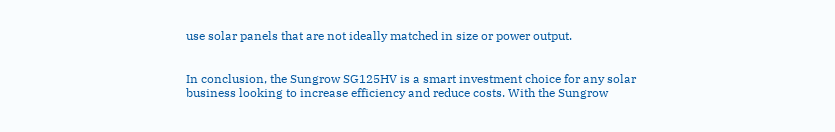use solar panels that are not ideally matched in size or power output.


In conclusion, the Sungrow SG125HV is a smart investment choice for any solar business looking to increase efficiency and reduce costs. With the Sungrow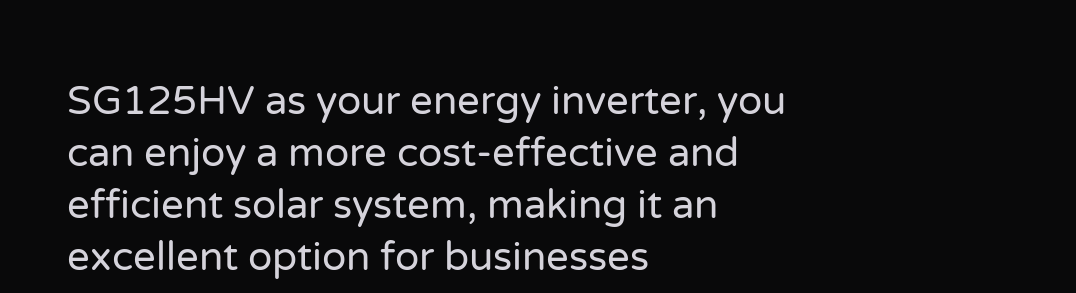SG125HV as your energy inverter, you can enjoy a more cost-effective and efficient solar system, making it an excellent option for businesses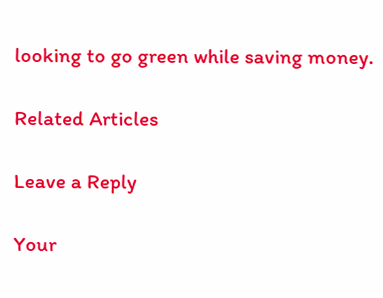looking to go green while saving money.

Related Articles

Leave a Reply

Your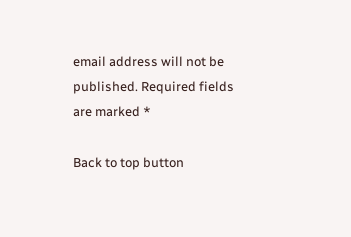email address will not be published. Required fields are marked *

Back to top button